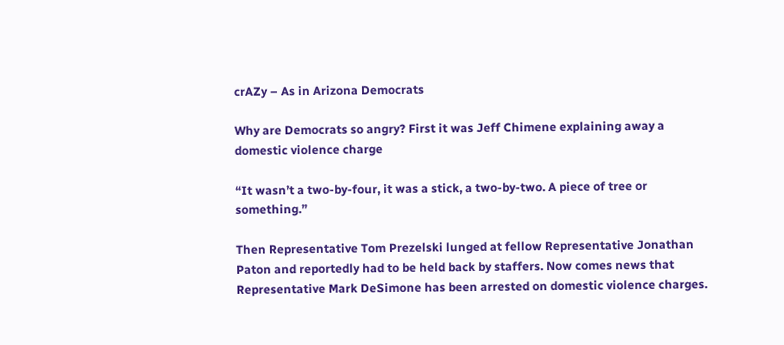crAZy – As in Arizona Democrats

Why are Democrats so angry? First it was Jeff Chimene explaining away a domestic violence charge

“It wasn’t a two-by-four, it was a stick, a two-by-two. A piece of tree or something.”

Then Representative Tom Prezelski lunged at fellow Representative Jonathan Paton and reportedly had to be held back by staffers. Now comes news that Representative Mark DeSimone has been arrested on domestic violence charges.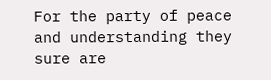For the party of peace and understanding they sure are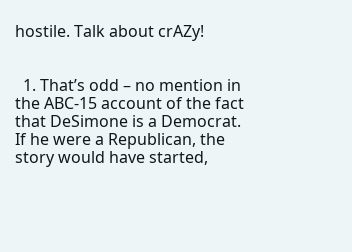hostile. Talk about crAZy!


  1. That’s odd – no mention in the ABC-15 account of the fact that DeSimone is a Democrat. If he were a Republican, the story would have started,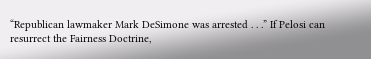“Republican lawmaker Mark DeSimone was arrested . . .” If Pelosi can resurrect the Fairness Doctrine,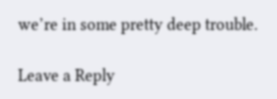we’re in some pretty deep trouble.

Leave a Reply